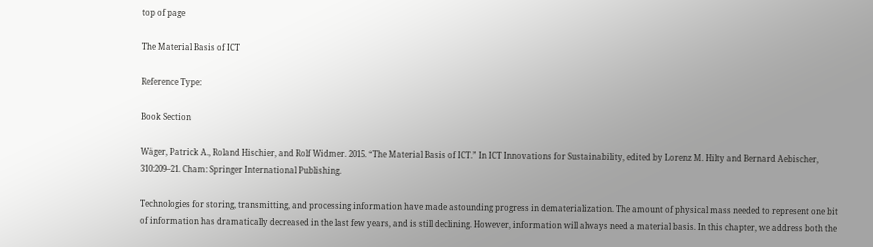top of page

The Material Basis of ICT

Reference Type:

Book Section

Wäger, Patrick A., Roland Hischier, and Rolf Widmer. 2015. “The Material Basis of ICT.” In ICT Innovations for Sustainability, edited by Lorenz M. Hilty and Bernard Aebischer, 310:209–21. Cham: Springer International Publishing.

Technologies for storing, transmitting, and processing information have made astounding progress in dematerialization. The amount of physical mass needed to represent one bit of information has dramatically decreased in the last few years, and is still declining. However, information will always need a material basis. In this chapter, we address both the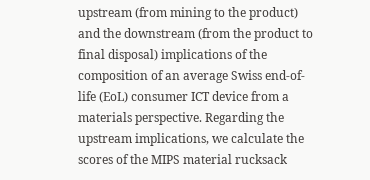upstream (from mining to the product) and the downstream (from the product to final disposal) implications of the composition of an average Swiss end-of-life (EoL) consumer ICT device from a materials perspective. Regarding the upstream implications, we calculate the scores of the MIPS material rucksack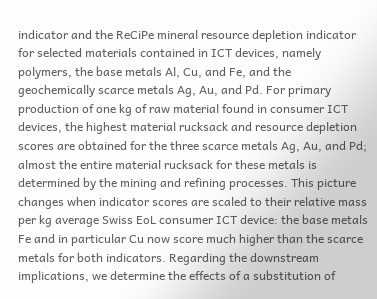indicator and the ReCiPe mineral resource depletion indicator for selected materials contained in ICT devices, namely polymers, the base metals Al, Cu, and Fe, and the geochemically scarce metals Ag, Au, and Pd. For primary production of one kg of raw material found in consumer ICT devices, the highest material rucksack and resource depletion scores are obtained for the three scarce metals Ag, Au, and Pd; almost the entire material rucksack for these metals is determined by the mining and refining processes. This picture changes when indicator scores are scaled to their relative mass per kg average Swiss EoL consumer ICT device: the base metals Fe and in particular Cu now score much higher than the scarce metals for both indicators. Regarding the downstream implications, we determine the effects of a substitution of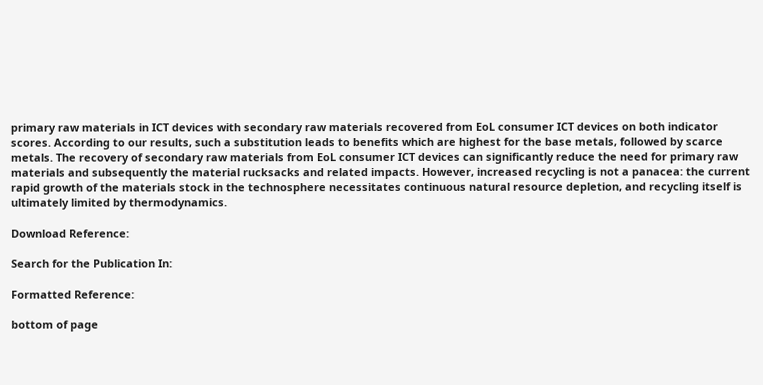primary raw materials in ICT devices with secondary raw materials recovered from EoL consumer ICT devices on both indicator scores. According to our results, such a substitution leads to benefits which are highest for the base metals, followed by scarce metals. The recovery of secondary raw materials from EoL consumer ICT devices can significantly reduce the need for primary raw materials and subsequently the material rucksacks and related impacts. However, increased recycling is not a panacea: the current rapid growth of the materials stock in the technosphere necessitates continuous natural resource depletion, and recycling itself is ultimately limited by thermodynamics.

Download Reference:

Search for the Publication In:

Formatted Reference:

bottom of page